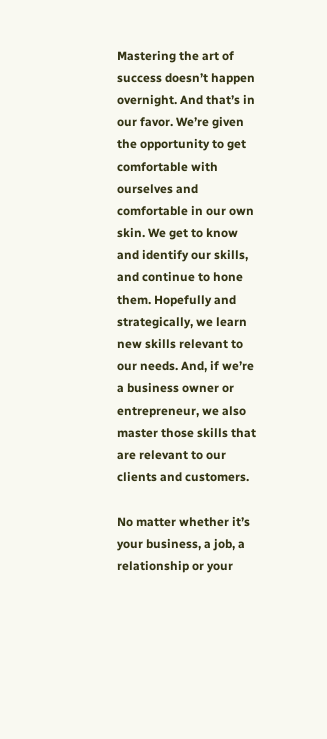Mastering the art of success doesn’t happen overnight. And that’s in our favor. We’re given the opportunity to get comfortable with ourselves and comfortable in our own skin. We get to know and identify our skills, and continue to hone them. Hopefully and strategically, we learn new skills relevant to our needs. And, if we’re a business owner or entrepreneur, we also master those skills that are relevant to our clients and customers.

No matter whether it’s your business, a job, a relationship or your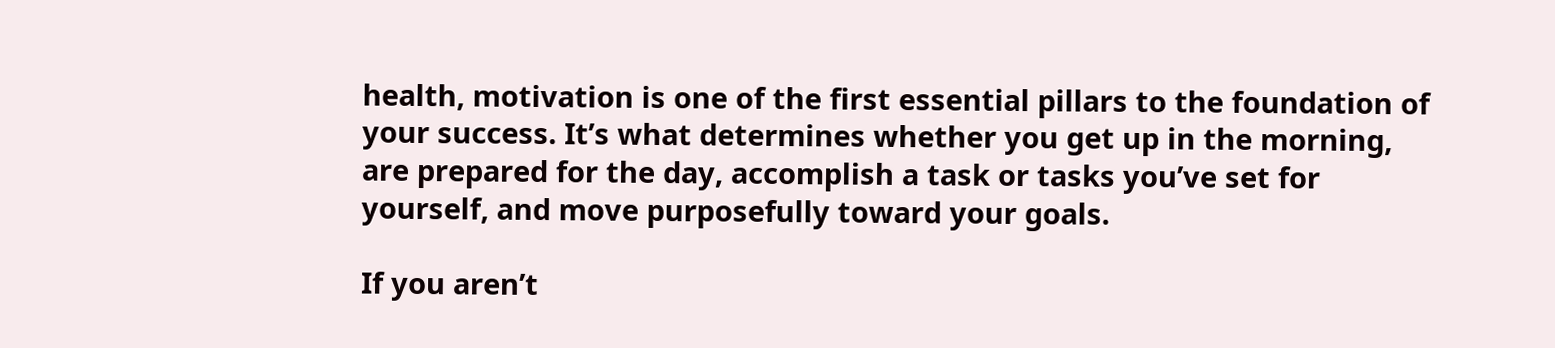health, motivation is one of the first essential pillars to the foundation of your success. It’s what determines whether you get up in the morning, are prepared for the day, accomplish a task or tasks you’ve set for yourself, and move purposefully toward your goals.

If you aren’t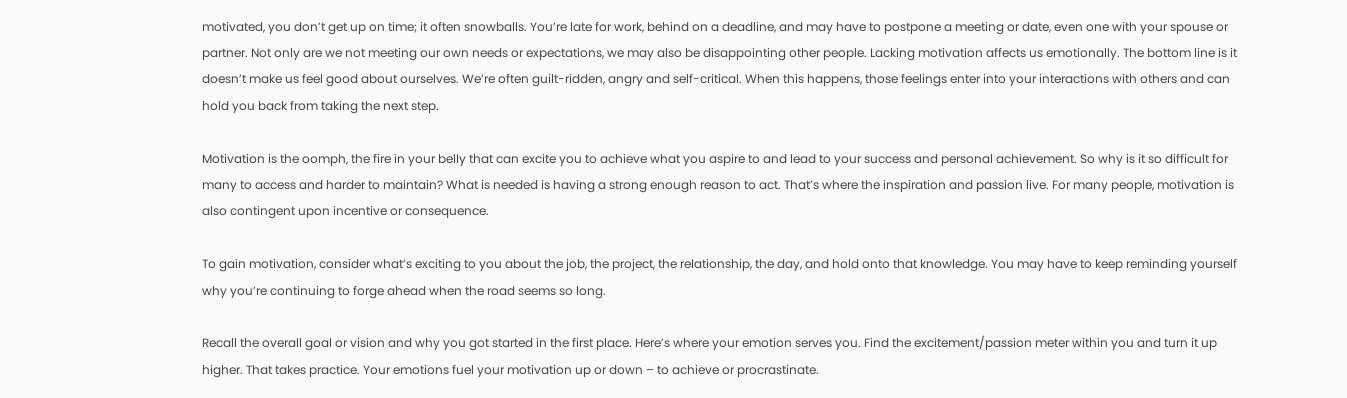motivated, you don’t get up on time; it often snowballs. You’re late for work, behind on a deadline, and may have to postpone a meeting or date, even one with your spouse or partner. Not only are we not meeting our own needs or expectations, we may also be disappointing other people. Lacking motivation affects us emotionally. The bottom line is it doesn’t make us feel good about ourselves. We’re often guilt-ridden, angry and self-critical. When this happens, those feelings enter into your interactions with others and can hold you back from taking the next step.

Motivation is the oomph, the fire in your belly that can excite you to achieve what you aspire to and lead to your success and personal achievement. So why is it so difficult for many to access and harder to maintain? What is needed is having a strong enough reason to act. That’s where the inspiration and passion live. For many people, motivation is also contingent upon incentive or consequence.

To gain motivation, consider what’s exciting to you about the job, the project, the relationship, the day, and hold onto that knowledge. You may have to keep reminding yourself why you’re continuing to forge ahead when the road seems so long.

Recall the overall goal or vision and why you got started in the first place. Here’s where your emotion serves you. Find the excitement/passion meter within you and turn it up higher. That takes practice. Your emotions fuel your motivation up or down – to achieve or procrastinate.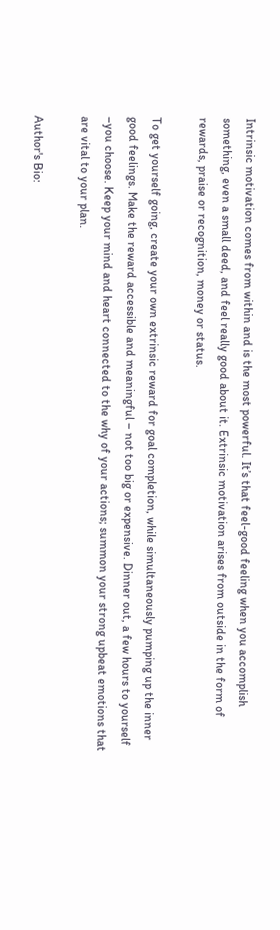Intrinsic motivation comes from within and is the most powerful. It’s that feel-good feeling when you accomplish something, even a small deed, and feel really good about it. Extrinsic motivation arises from outside in the form of rewards, praise or recognition, money or status.

To get yourself going, create your own extrinsic reward for goal completion, while simultaneously pumping up the inner good feelings. Make the reward accessible and meaningful – not too big or expensive. Dinner out, a few hours to yourself –you choose. Keep your mind and heart connected to the why of your actions; summon your strong upbeat emotions that are vital to your plan.

Author's Bio: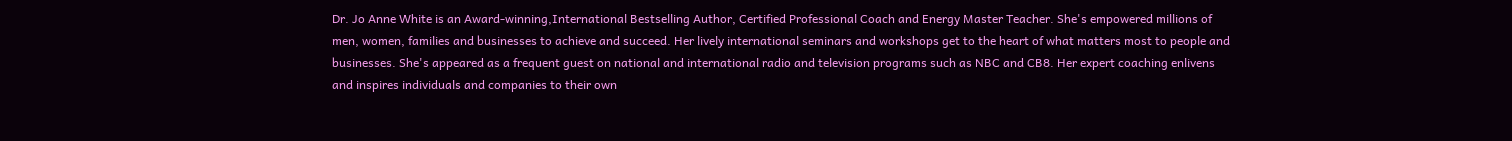Dr. Jo Anne White is an Award-winning,International Bestselling Author, Certified Professional Coach and Energy Master Teacher. She's empowered millions of men, women, families and businesses to achieve and succeed. Her lively international seminars and workshops get to the heart of what matters most to people and businesses. She's appeared as a frequent guest on national and international radio and television programs such as NBC and CB8. Her expert coaching enlivens and inspires individuals and companies to their own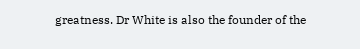greatness. Dr White is also the founder of the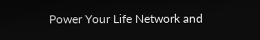Power Your Life Network and